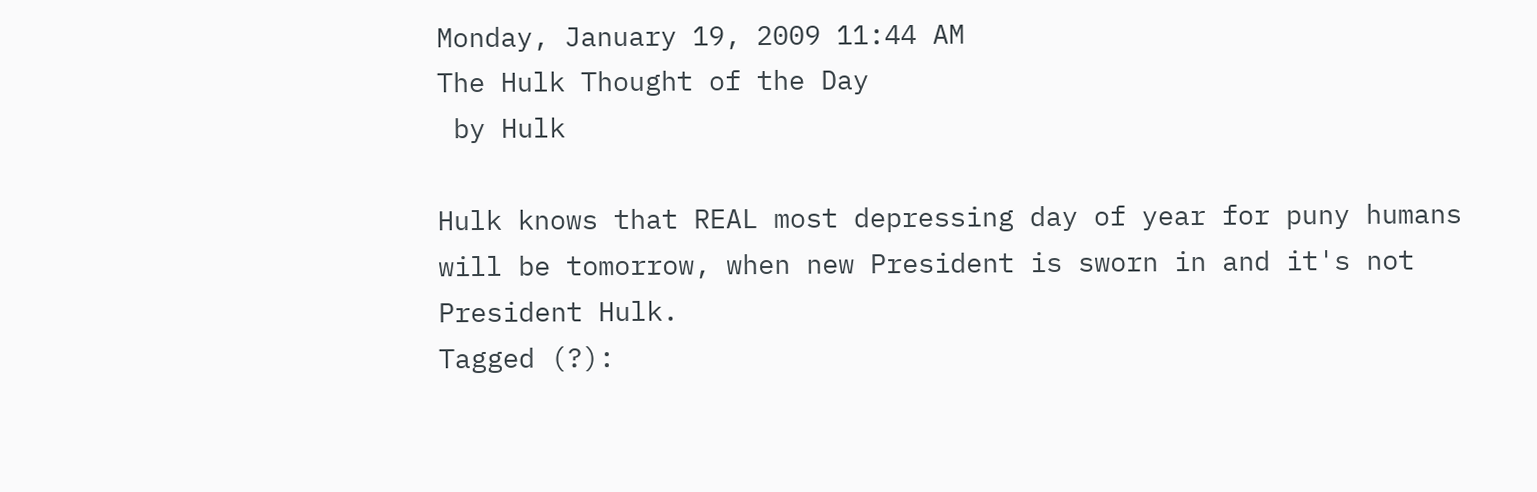Monday, January 19, 2009 11:44 AM
The Hulk Thought of the Day
 by Hulk

Hulk knows that REAL most depressing day of year for puny humans will be tomorrow, when new President is sworn in and it's not President Hulk.
Tagged (?):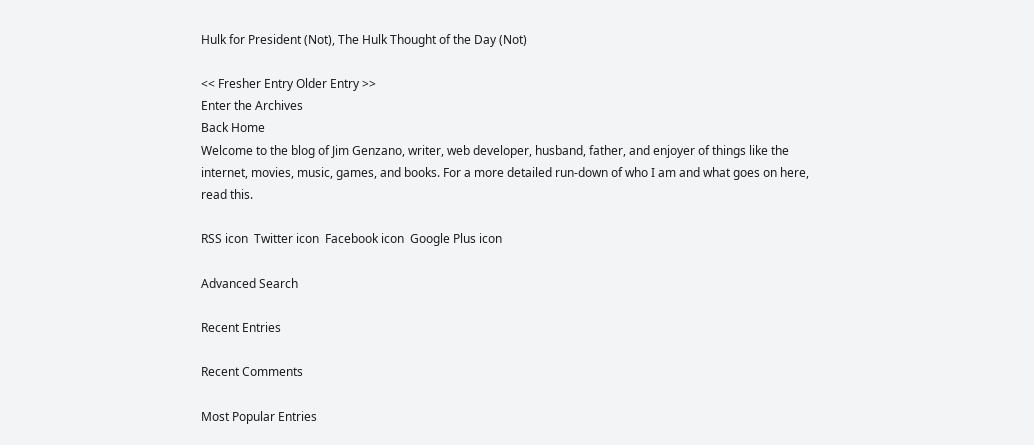Hulk for President (Not), The Hulk Thought of the Day (Not)

<< Fresher Entry Older Entry >>
Enter the Archives
Back Home
Welcome to the blog of Jim Genzano, writer, web developer, husband, father, and enjoyer of things like the internet, movies, music, games, and books. For a more detailed run-down of who I am and what goes on here, read this.

RSS icon  Twitter icon  Facebook icon  Google Plus icon

Advanced Search

Recent Entries

Recent Comments

Most Popular Entries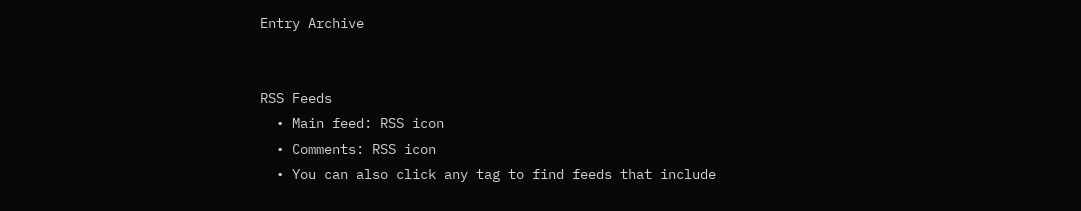Entry Archive


RSS Feeds
  • Main feed: RSS icon
  • Comments: RSS icon
  • You can also click any tag to find feeds that include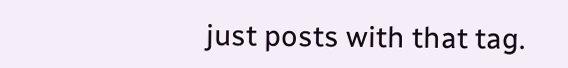just posts with that tag.